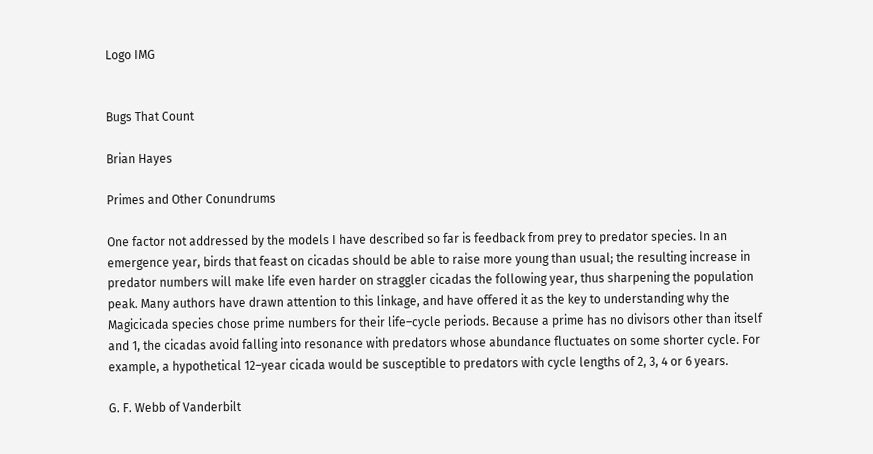Logo IMG


Bugs That Count

Brian Hayes

Primes and Other Conundrums

One factor not addressed by the models I have described so far is feedback from prey to predator species. In an emergence year, birds that feast on cicadas should be able to raise more young than usual; the resulting increase in predator numbers will make life even harder on straggler cicadas the following year, thus sharpening the population peak. Many authors have drawn attention to this linkage, and have offered it as the key to understanding why the Magicicada species chose prime numbers for their life–cycle periods. Because a prime has no divisors other than itself and 1, the cicadas avoid falling into resonance with predators whose abundance fluctuates on some shorter cycle. For example, a hypothetical 12–year cicada would be susceptible to predators with cycle lengths of 2, 3, 4 or 6 years.

G. F. Webb of Vanderbilt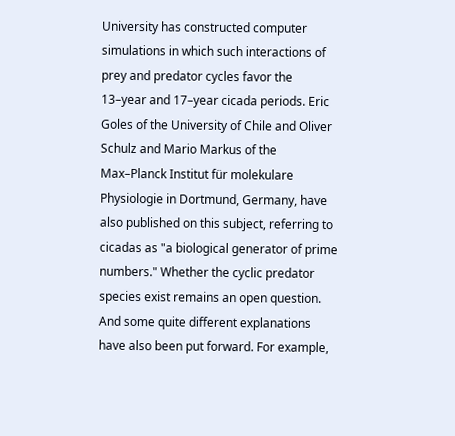University has constructed computer simulations in which such interactions of prey and predator cycles favor the 13–year and 17–year cicada periods. Eric Goles of the University of Chile and Oliver Schulz and Mario Markus of the Max–Planck Institut für molekulare Physiologie in Dortmund, Germany, have also published on this subject, referring to cicadas as "a biological generator of prime numbers." Whether the cyclic predator species exist remains an open question. And some quite different explanations have also been put forward. For example,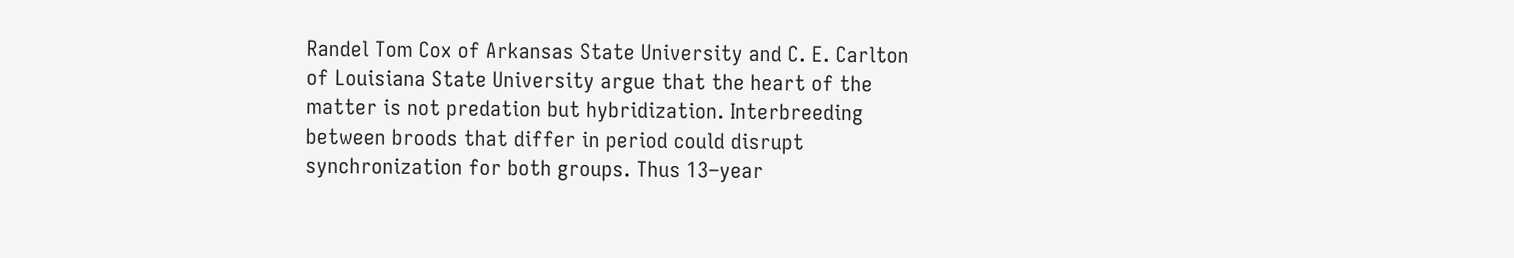Randel Tom Cox of Arkansas State University and C. E. Carlton of Louisiana State University argue that the heart of the matter is not predation but hybridization. Interbreeding between broods that differ in period could disrupt synchronization for both groups. Thus 13–year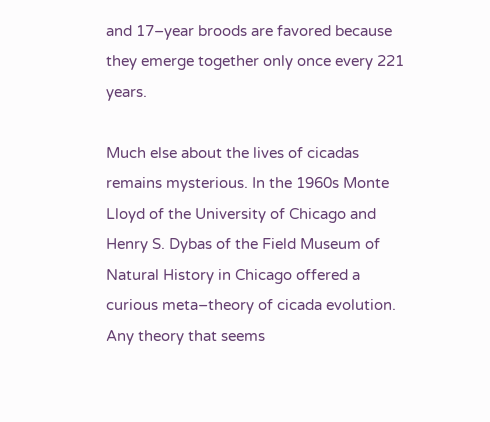and 17–year broods are favored because they emerge together only once every 221 years.

Much else about the lives of cicadas remains mysterious. In the 1960s Monte Lloyd of the University of Chicago and Henry S. Dybas of the Field Museum of Natural History in Chicago offered a curious meta–theory of cicada evolution. Any theory that seems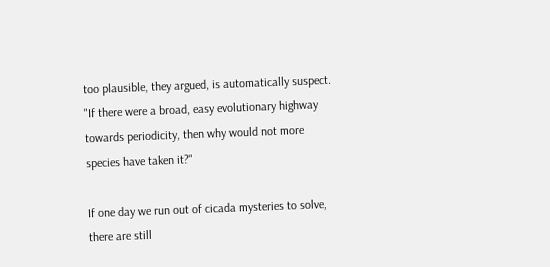too plausible, they argued, is automatically suspect. "If there were a broad, easy evolutionary highway towards periodicity, then why would not more species have taken it?"

If one day we run out of cicada mysteries to solve, there are still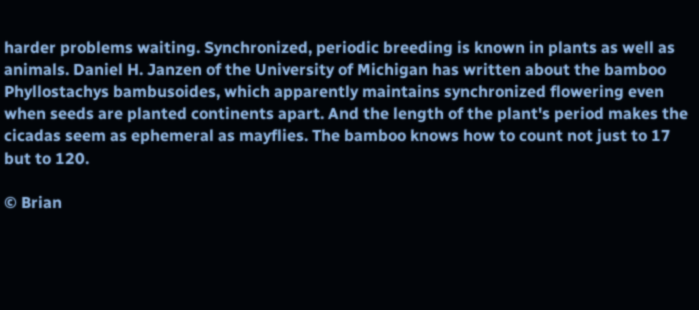harder problems waiting. Synchronized, periodic breeding is known in plants as well as animals. Daniel H. Janzen of the University of Michigan has written about the bamboo Phyllostachys bambusoides, which apparently maintains synchronized flowering even when seeds are planted continents apart. And the length of the plant's period makes the cicadas seem as ephemeral as mayflies. The bamboo knows how to count not just to 17 but to 120.

© Brian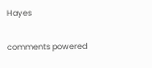Hayes

comments powered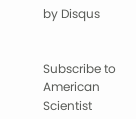by Disqus


Subscribe to American Scientist